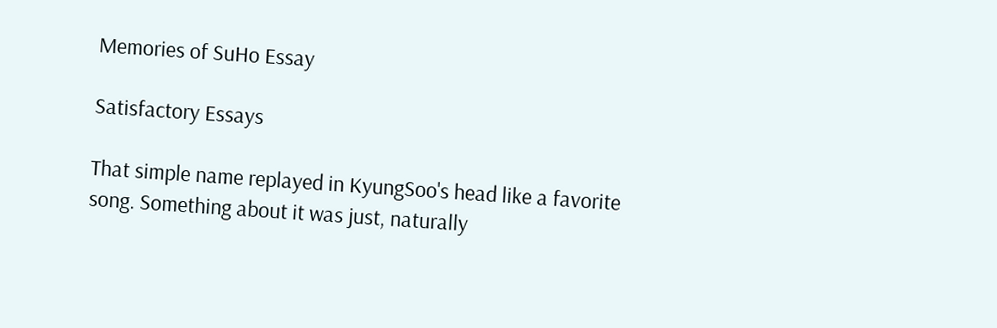Memories of SuHo Essay

Satisfactory Essays

That simple name replayed in KyungSoo's head like a favorite song. Something about it was just, naturally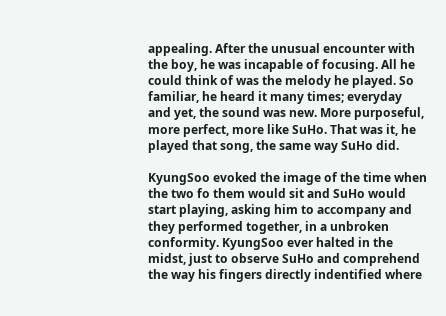appealing. After the unusual encounter with the boy, he was incapable of focusing. All he could think of was the melody he played. So familiar, he heard it many times; everyday and yet, the sound was new. More purposeful, more perfect, more like SuHo. That was it, he played that song, the same way SuHo did.

KyungSoo evoked the image of the time when the two fo them would sit and SuHo would start playing, asking him to accompany and they performed together, in a unbroken conformity. KyungSoo ever halted in the midst, just to observe SuHo and comprehend the way his fingers directly indentified where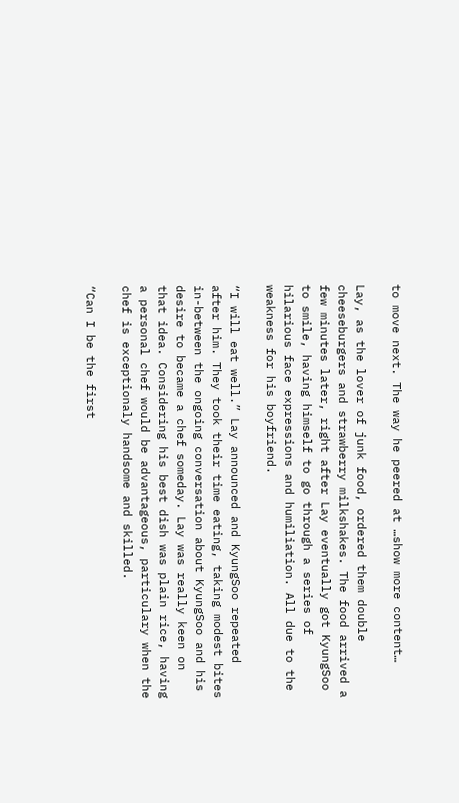to move next. The way he peered at …show more content…

Lay, as the lover of junk food, ordered them double cheeseburgers and strawberry milkshakes. The food arrived a few minutes later, right after Lay eventually got KyungSoo to smile, having himself to go through a series of hilarious face expressions and humiliation. All due to the weakness for his boyfriend.

“I will eat well.” Lay announced and KyungSoo repeated after him. They took their time eating, taking modest bites in-between the ongoing conversation about KyungSoo and his desire to became a chef someday. Lay was really keen on that idea. Considering his best dish was plain rice, having a personal chef would be advantageous, particulary when the chef is exceptionaly handsome and skilled.

“Can I be the first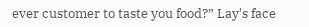ever customer to taste you food?” Lay's face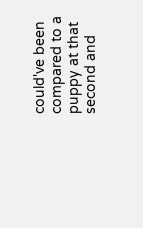could've been compared to a puppy at that second and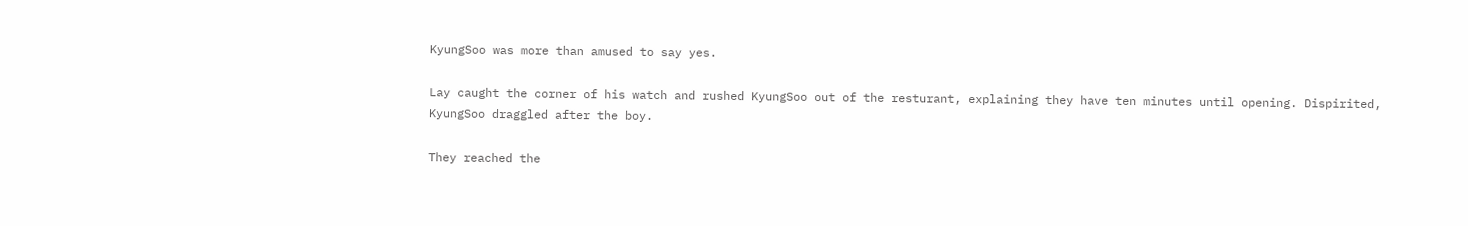KyungSoo was more than amused to say yes.

Lay caught the corner of his watch and rushed KyungSoo out of the resturant, explaining they have ten minutes until opening. Dispirited, KyungSoo draggled after the boy.

They reached the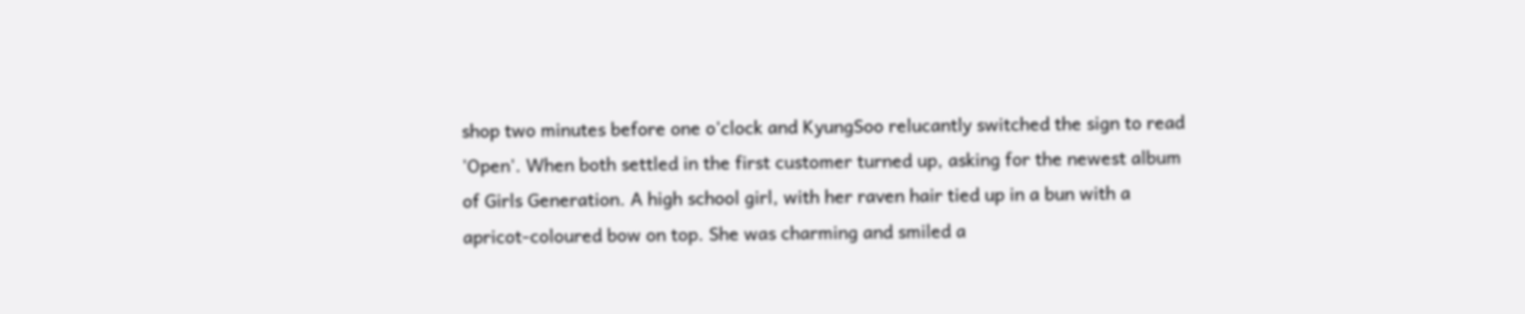shop two minutes before one o'clock and KyungSoo relucantly switched the sign to read 'Open'. When both settled in the first customer turned up, asking for the newest album of Girls Generation. A high school girl, with her raven hair tied up in a bun with a apricot-coloured bow on top. She was charming and smiled a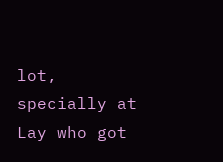lot, specially at Lay who got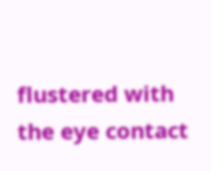flustered with the eye contact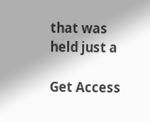that was held just a

Get Access